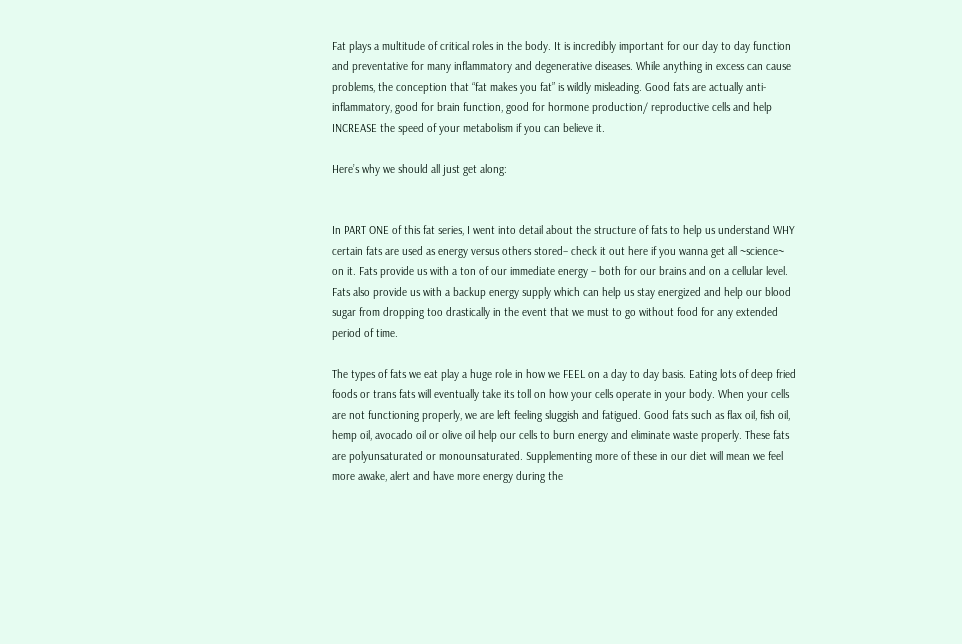Fat plays a multitude of critical roles in the body. It is incredibly important for our day to day function and preventative for many inflammatory and degenerative diseases. While anything in excess can cause problems, the conception that “fat makes you fat” is wildly misleading. Good fats are actually anti-inflammatory, good for brain function, good for hormone production/ reproductive cells and help INCREASE the speed of your metabolism if you can believe it.

Here’s why we should all just get along:


In PART ONE of this fat series, I went into detail about the structure of fats to help us understand WHY certain fats are used as energy versus others stored– check it out here if you wanna get all ~science~ on it. Fats provide us with a ton of our immediate energy – both for our brains and on a cellular level. Fats also provide us with a backup energy supply which can help us stay energized and help our blood sugar from dropping too drastically in the event that we must to go without food for any extended period of time.

The types of fats we eat play a huge role in how we FEEL on a day to day basis. Eating lots of deep fried foods or trans fats will eventually take its toll on how your cells operate in your body. When your cells are not functioning properly, we are left feeling sluggish and fatigued. Good fats such as flax oil, fish oil, hemp oil, avocado oil or olive oil help our cells to burn energy and eliminate waste properly. These fats are polyunsaturated or monounsaturated. Supplementing more of these in our diet will mean we feel more awake, alert and have more energy during the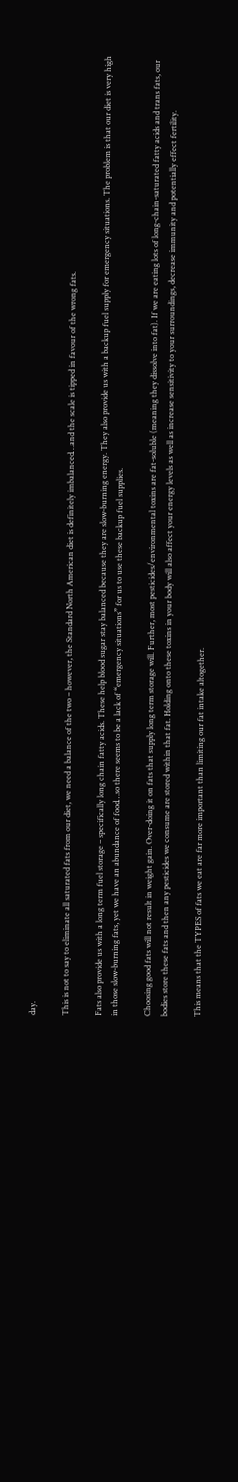day.

This is not to say to eliminate all saturated fats from our diet, we need a balance of the two – however, the Standard North American diet is definitely imbalanced…and the scale is tipped in favour of the wrong fats.

Fats also provide us with a long term fuel storage – specifically long chain fatty acids. These help blood sugar stay balanced because they are slow-burning energy. They also provide us with a backup fuel supply for emergency situations. The problem is that our diet is very high in those slow-burning fats, yet we have an abundance of food…so there seems to be a lack of “emergency situations” for us to use these backup fuel supplies.

Choosing good fats will not result in weight gain. Over-doing it on fats that supply long term storage will. Further, most pesticides/environmental toxins are fat-soluble (meaning they dissolve into fat). If we are eating lots of long-chain-saturated fatty acids and trans fats, our bodies store these fats and then any pesticides we consume are stored within that fat. Holding onto these toxins in your body will also affect your energy levels as well as increase sensitivity to your surroundings, decrease immunity and potentially effect fertility.

This means that the TYPES of fats we eat are far more important than limiting our fat intake altogether.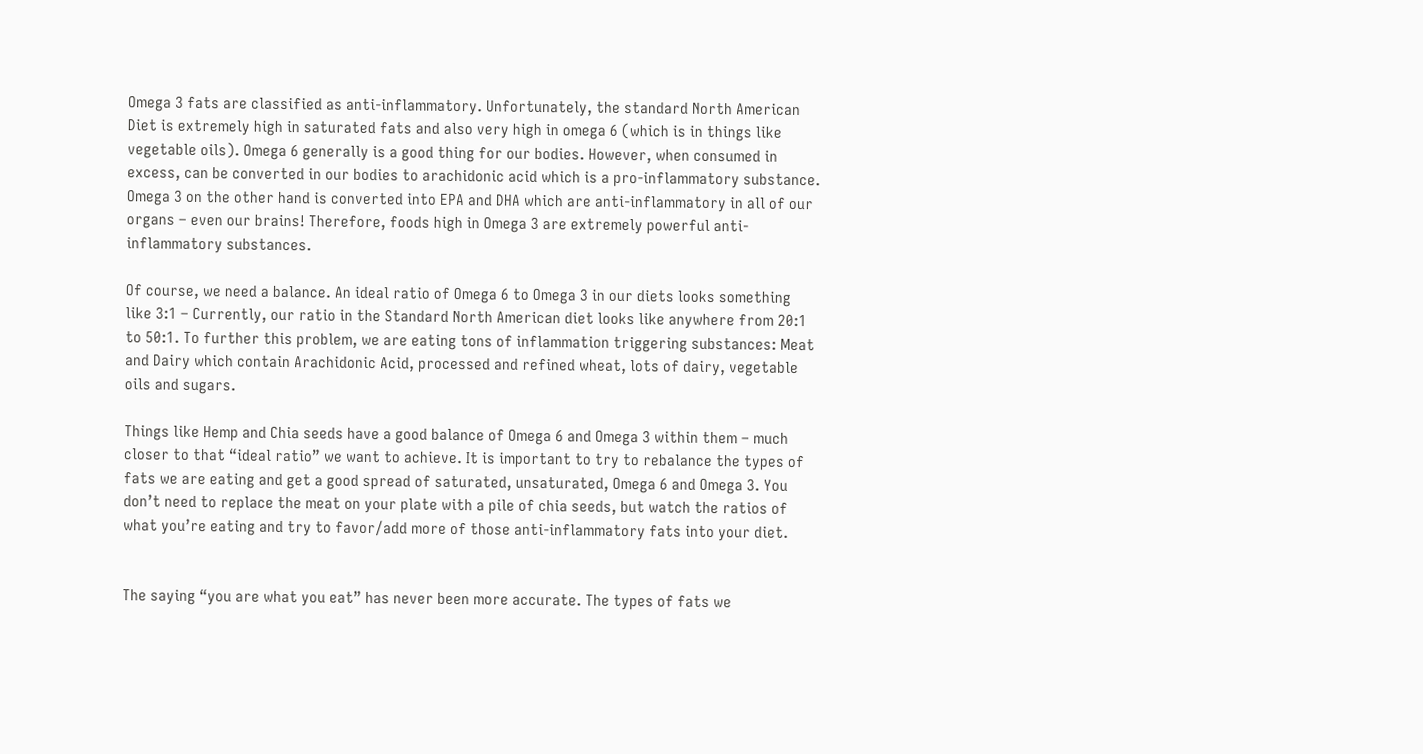Omega 3 fats are classified as anti-inflammatory. Unfortunately, the standard North American Diet is extremely high in saturated fats and also very high in omega 6 (which is in things like vegetable oils). Omega 6 generally is a good thing for our bodies. However, when consumed in excess, can be converted in our bodies to arachidonic acid which is a pro-inflammatory substance. Omega 3 on the other hand is converted into EPA and DHA which are anti-inflammatory in all of our organs – even our brains! Therefore, foods high in Omega 3 are extremely powerful anti-inflammatory substances.

Of course, we need a balance. An ideal ratio of Omega 6 to Omega 3 in our diets looks something like 3:1 – Currently, our ratio in the Standard North American diet looks like anywhere from 20:1 to 50:1. To further this problem, we are eating tons of inflammation triggering substances: Meat and Dairy which contain Arachidonic Acid, processed and refined wheat, lots of dairy, vegetable oils and sugars.

Things like Hemp and Chia seeds have a good balance of Omega 6 and Omega 3 within them – much closer to that “ideal ratio” we want to achieve. It is important to try to rebalance the types of fats we are eating and get a good spread of saturated, unsaturated, Omega 6 and Omega 3. You don’t need to replace the meat on your plate with a pile of chia seeds, but watch the ratios of what you’re eating and try to favor/add more of those anti-inflammatory fats into your diet.


The saying “you are what you eat” has never been more accurate. The types of fats we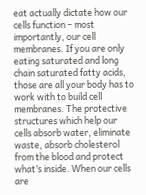eat actually dictate how our cells function – most importantly, our cell membranes. If you are only eating saturated and long chain saturated fatty acids, those are all your body has to work with to build cell membranes. The protective structures which help our cells absorb water, eliminate waste, absorb cholesterol from the blood and protect what’s inside. When our cells are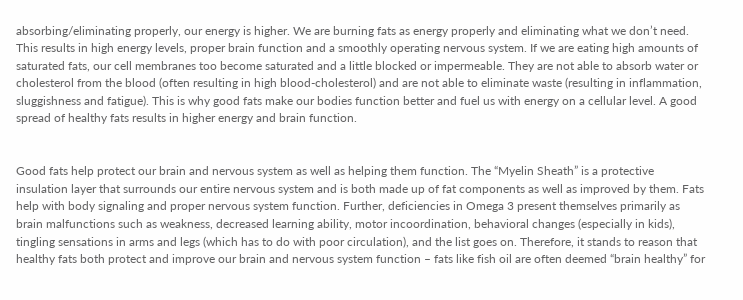absorbing/eliminating properly, our energy is higher. We are burning fats as energy properly and eliminating what we don’t need. This results in high energy levels, proper brain function and a smoothly operating nervous system. If we are eating high amounts of saturated fats, our cell membranes too become saturated and a little blocked or impermeable. They are not able to absorb water or cholesterol from the blood (often resulting in high blood-cholesterol) and are not able to eliminate waste (resulting in inflammation, sluggishness and fatigue). This is why good fats make our bodies function better and fuel us with energy on a cellular level. A good spread of healthy fats results in higher energy and brain function.


Good fats help protect our brain and nervous system as well as helping them function. The “Myelin Sheath” is a protective insulation layer that surrounds our entire nervous system and is both made up of fat components as well as improved by them. Fats help with body signaling and proper nervous system function. Further, deficiencies in Omega 3 present themselves primarily as brain malfunctions such as weakness, decreased learning ability, motor incoordination, behavioral changes (especially in kids), tingling sensations in arms and legs (which has to do with poor circulation), and the list goes on. Therefore, it stands to reason that healthy fats both protect and improve our brain and nervous system function – fats like fish oil are often deemed “brain healthy” for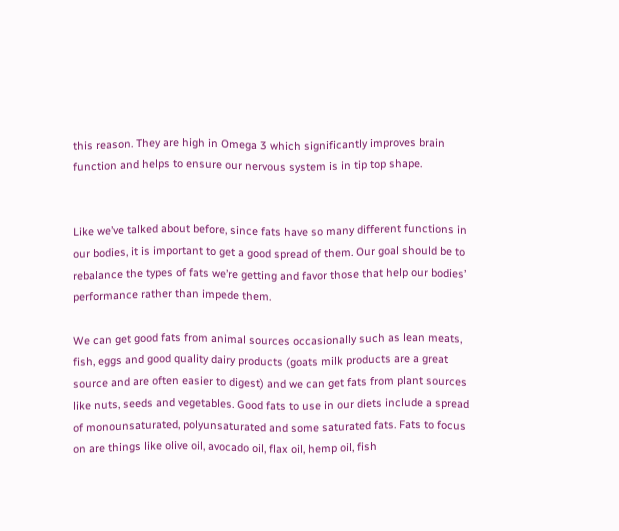this reason. They are high in Omega 3 which significantly improves brain function and helps to ensure our nervous system is in tip top shape.


Like we’ve talked about before, since fats have so many different functions in our bodies, it is important to get a good spread of them. Our goal should be to rebalance the types of fats we’re getting and favor those that help our bodies’ performance rather than impede them.

We can get good fats from animal sources occasionally such as lean meats, fish, eggs and good quality dairy products (goats milk products are a great source and are often easier to digest) and we can get fats from plant sources like nuts, seeds and vegetables. Good fats to use in our diets include a spread of monounsaturated, polyunsaturated and some saturated fats. Fats to focus on are things like olive oil, avocado oil, flax oil, hemp oil, fish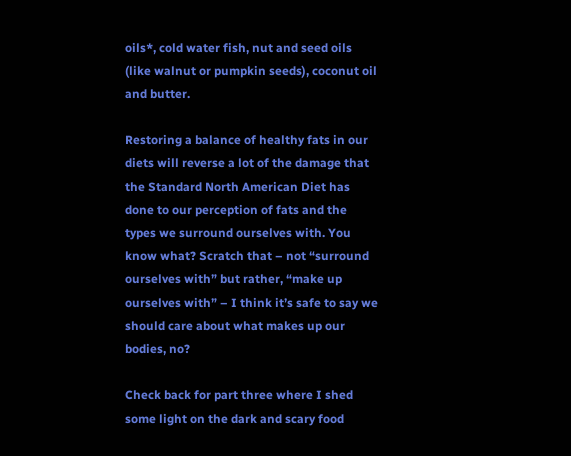oils*, cold water fish, nut and seed oils (like walnut or pumpkin seeds), coconut oil and butter.

Restoring a balance of healthy fats in our diets will reverse a lot of the damage that the Standard North American Diet has done to our perception of fats and the types we surround ourselves with. You know what? Scratch that – not “surround ourselves with” but rather, “make up ourselves with” – I think it’s safe to say we should care about what makes up our bodies, no?

Check back for part three where I shed some light on the dark and scary food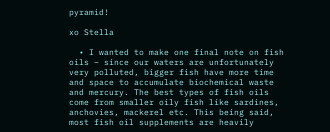pyramid!

xo Stella

  • I wanted to make one final note on fish oils – since our waters are unfortunately very polluted, bigger fish have more time and space to accumulate biochemical waste and mercury. The best types of fish oils come from smaller oily fish like sardines, anchovies, mackerel etc. This being said, most fish oil supplements are heavily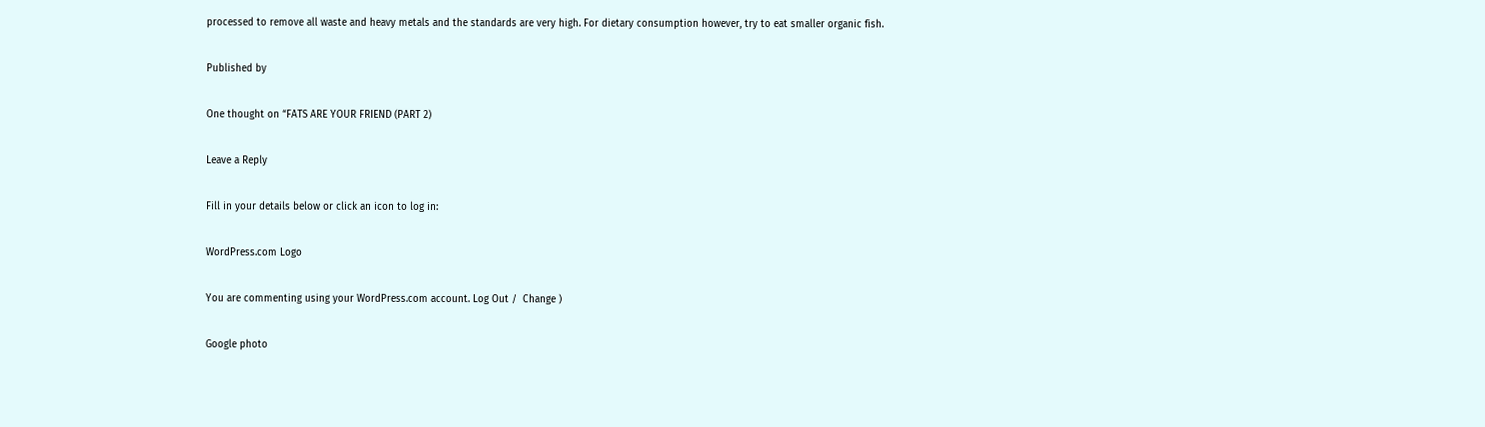processed to remove all waste and heavy metals and the standards are very high. For dietary consumption however, try to eat smaller organic fish.

Published by

One thought on “FATS ARE YOUR FRIEND (PART 2)

Leave a Reply

Fill in your details below or click an icon to log in:

WordPress.com Logo

You are commenting using your WordPress.com account. Log Out /  Change )

Google photo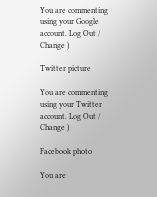You are commenting using your Google account. Log Out /  Change )

Twitter picture

You are commenting using your Twitter account. Log Out /  Change )

Facebook photo

You are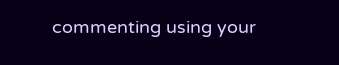commenting using your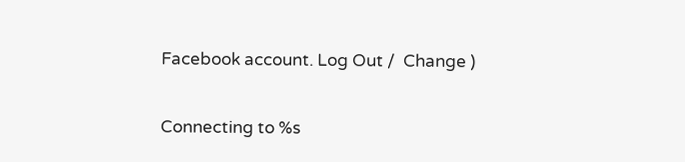Facebook account. Log Out /  Change )

Connecting to %s